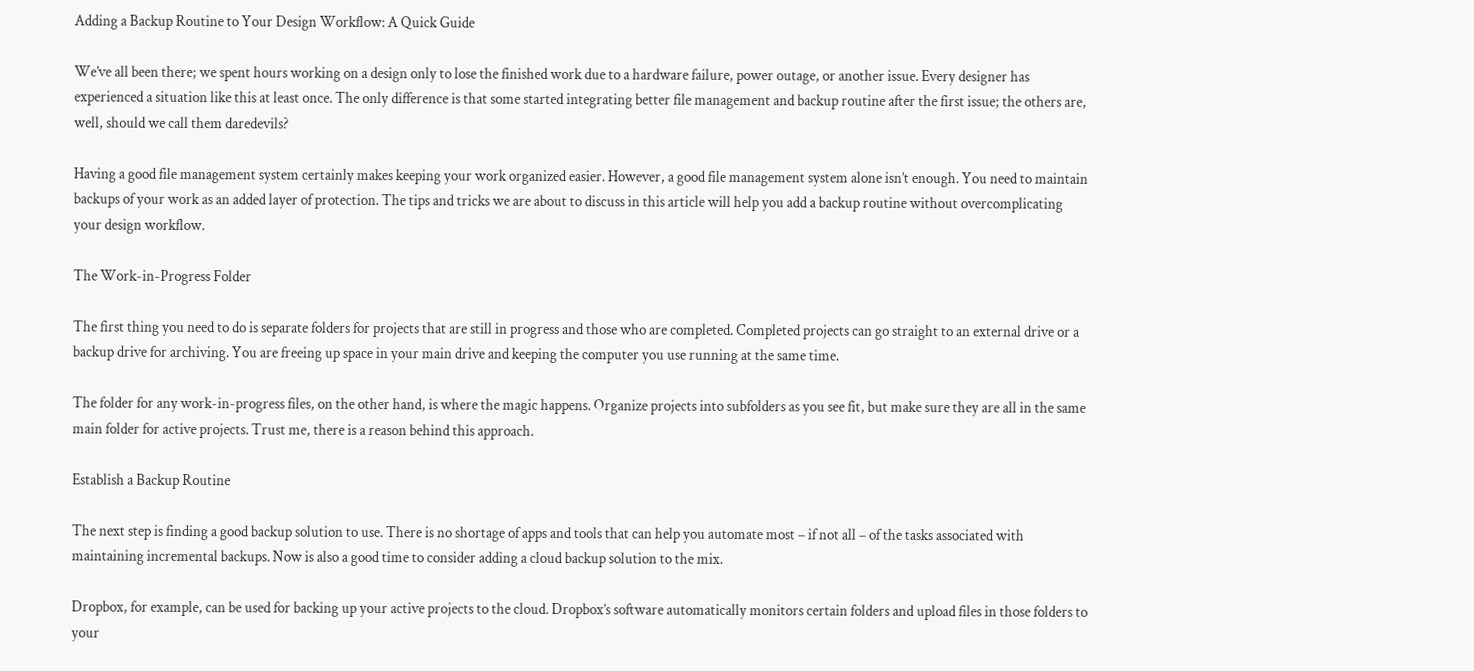Adding a Backup Routine to Your Design Workflow: A Quick Guide

We’ve all been there; we spent hours working on a design only to lose the finished work due to a hardware failure, power outage, or another issue. Every designer has experienced a situation like this at least once. The only difference is that some started integrating better file management and backup routine after the first issue; the others are, well, should we call them daredevils?

Having a good file management system certainly makes keeping your work organized easier. However, a good file management system alone isn’t enough. You need to maintain backups of your work as an added layer of protection. The tips and tricks we are about to discuss in this article will help you add a backup routine without overcomplicating your design workflow.

The Work-in-Progress Folder

The first thing you need to do is separate folders for projects that are still in progress and those who are completed. Completed projects can go straight to an external drive or a backup drive for archiving. You are freeing up space in your main drive and keeping the computer you use running at the same time.

The folder for any work-in-progress files, on the other hand, is where the magic happens. Organize projects into subfolders as you see fit, but make sure they are all in the same main folder for active projects. Trust me, there is a reason behind this approach.

Establish a Backup Routine

The next step is finding a good backup solution to use. There is no shortage of apps and tools that can help you automate most – if not all – of the tasks associated with maintaining incremental backups. Now is also a good time to consider adding a cloud backup solution to the mix.

Dropbox, for example, can be used for backing up your active projects to the cloud. Dropbox’s software automatically monitors certain folders and upload files in those folders to your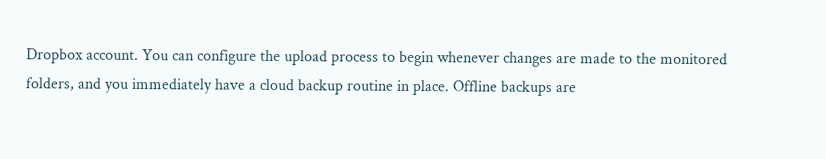Dropbox account. You can configure the upload process to begin whenever changes are made to the monitored folders, and you immediately have a cloud backup routine in place. Offline backups are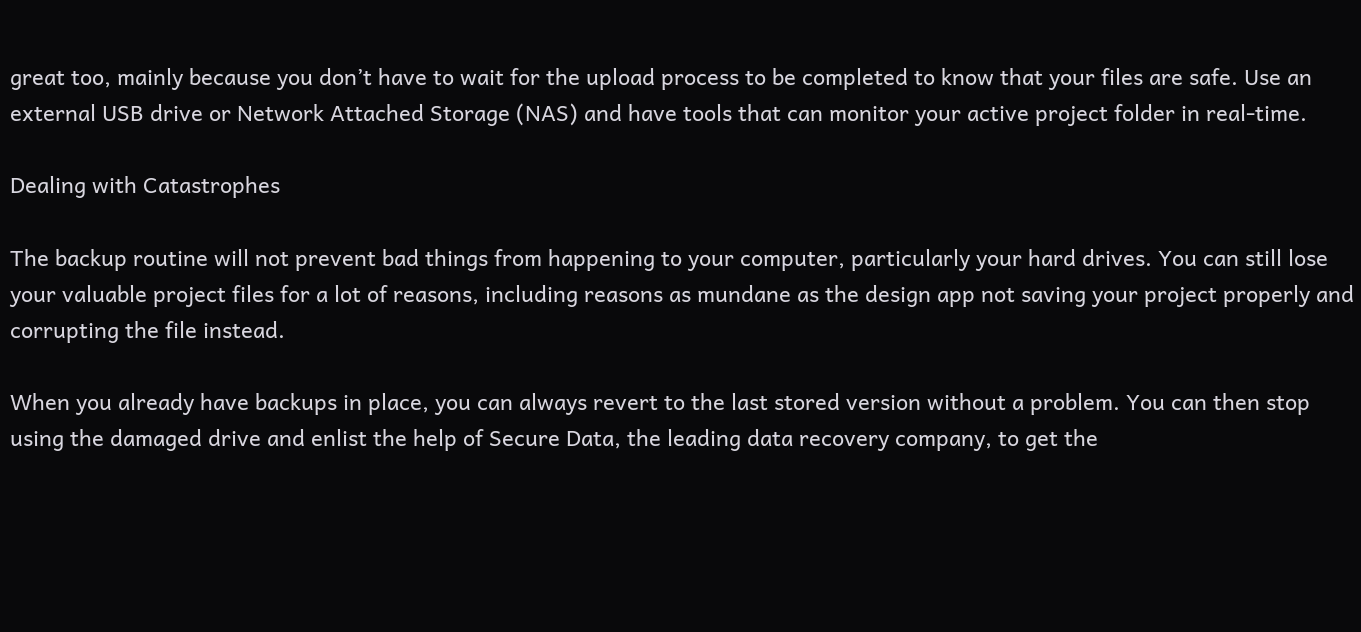great too, mainly because you don’t have to wait for the upload process to be completed to know that your files are safe. Use an external USB drive or Network Attached Storage (NAS) and have tools that can monitor your active project folder in real-time.

Dealing with Catastrophes

The backup routine will not prevent bad things from happening to your computer, particularly your hard drives. You can still lose your valuable project files for a lot of reasons, including reasons as mundane as the design app not saving your project properly and corrupting the file instead.

When you already have backups in place, you can always revert to the last stored version without a problem. You can then stop using the damaged drive and enlist the help of Secure Data, the leading data recovery company, to get the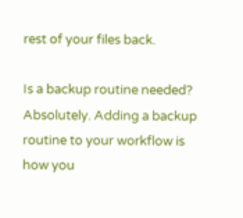rest of your files back.

Is a backup routine needed? Absolutely. Adding a backup routine to your workflow is how you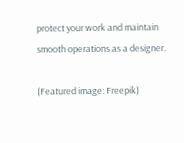protect your work and maintain smooth operations as a designer.

(Featured image: Freepik)